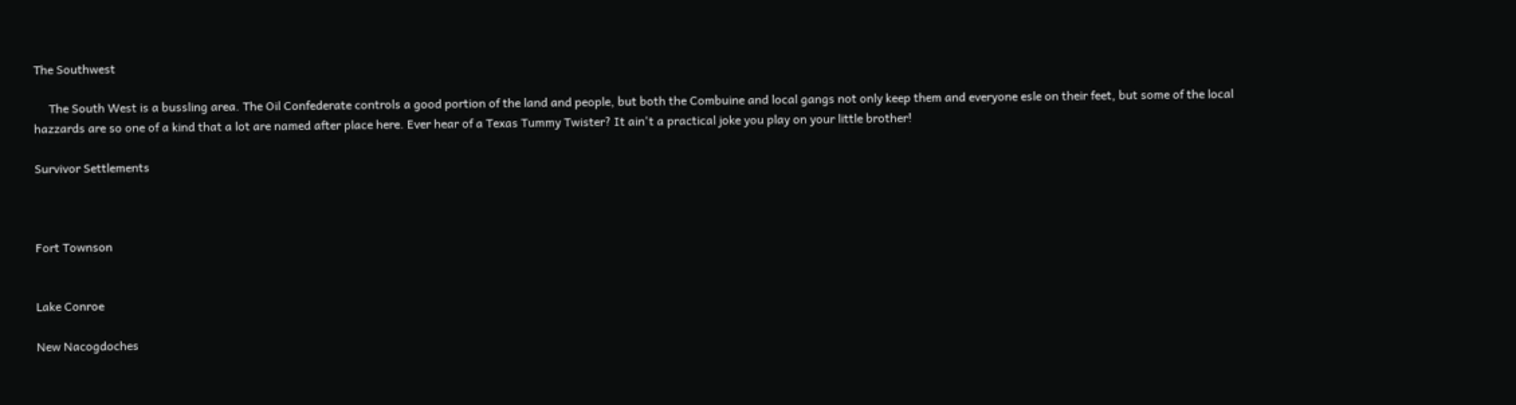The Southwest

     The South West is a bussling area. The Oil Confederate controls a good portion of the land and people, but both the Combuine and local gangs not only keep them and everyone esle on their feet, but some of the local hazzards are so one of a kind that a lot are named after place here. Ever hear of a Texas Tummy Twister? It ain't a practical joke you play on your little brother!

Survivor Settlements



Fort Townson


Lake Conroe

New Nacogdoches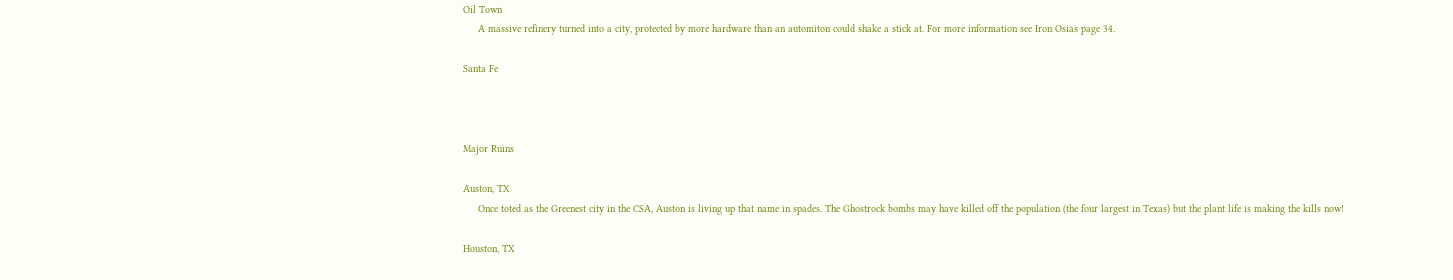Oil Town
     A massive refinery turned into a city, protected by more hardware than an automiton could shake a stick at. For more information see Iron Osias page 34.

Santa Fe



Major Ruins

Auston, TX
     Once toted as the Greenest city in the CSA, Auston is living up that name in spades. The Ghostrock bombs may have killed off the population (the four largest in Texas) but the plant life is making the kills now!

Houston, TX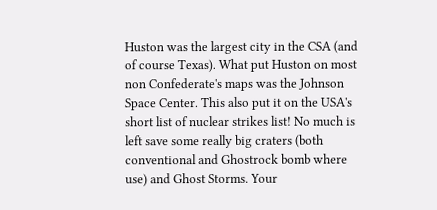Huston was the largest city in the CSA (and of course Texas). What put Huston on most non Confederate's maps was the Johnson Space Center. This also put it on the USA's short list of nuclear strikes list! No much is left save some really big craters (both conventional and Ghostrock bomb where use) and Ghost Storms. Your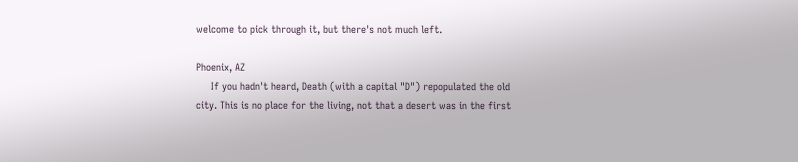welcome to pick through it, but there's not much left.

Phoenix, AZ
     If you hadn't heard, Death (with a capital "D") repopulated the old city. This is no place for the living, not that a desert was in the first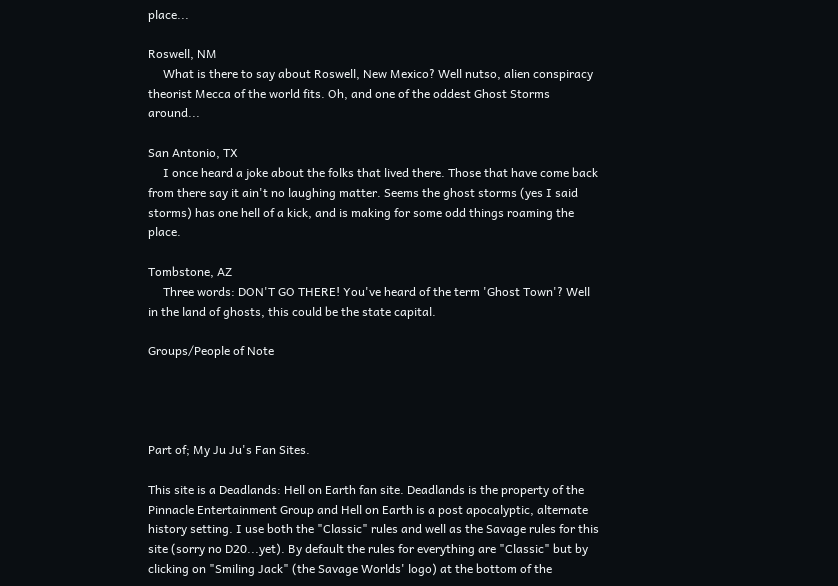place...

Roswell, NM
     What is there to say about Roswell, New Mexico? Well nutso, alien conspiracy theorist Mecca of the world fits. Oh, and one of the oddest Ghost Storms around...

San Antonio, TX
     I once heard a joke about the folks that lived there. Those that have come back from there say it ain't no laughing matter. Seems the ghost storms (yes I said storms) has one hell of a kick, and is making for some odd things roaming the place.

Tombstone, AZ
     Three words: DON'T GO THERE! You've heard of the term 'Ghost Town'? Well in the land of ghosts, this could be the state capital.

Groups/People of Note




Part of; My Ju Ju's Fan Sites.

This site is a Deadlands: Hell on Earth fan site. Deadlands is the property of the Pinnacle Entertainment Group and Hell on Earth is a post apocalyptic, alternate history setting. I use both the "Classic" rules and well as the Savage rules for this site (sorry no D20...yet). By default the rules for everything are "Classic" but by clicking on "Smiling Jack" (the Savage Worlds' logo) at the bottom of the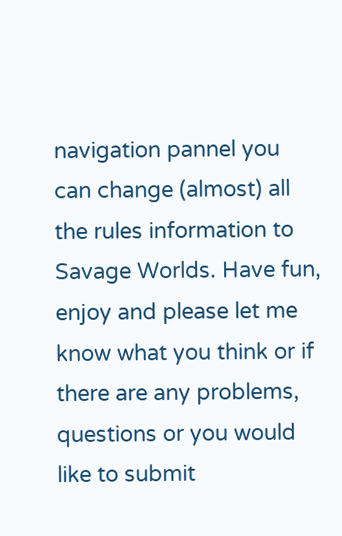navigation pannel you can change (almost) all the rules information to Savage Worlds. Have fun, enjoy and please let me know what you think or if there are any problems, questions or you would like to submit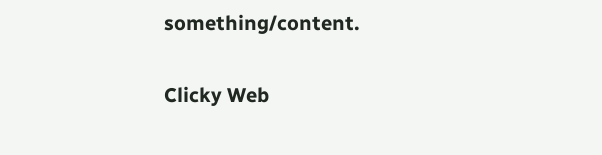something/content.

Clicky Web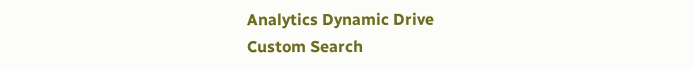Analytics Dynamic Drive
Custom Search